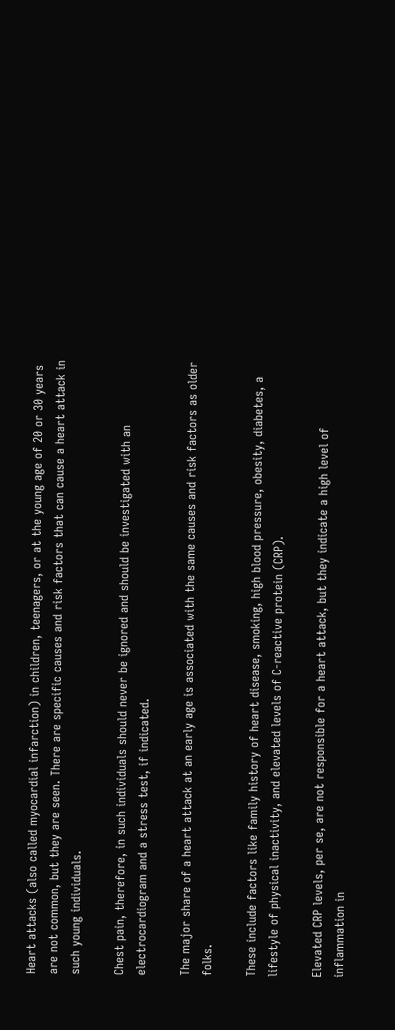Heart attacks (also called myocardial infarction) in children, teenagers, or at the young age of 20 or 30 years are not common, but they are seen. There are specific causes and risk factors that can cause a heart attack in such young individuals.

Chest pain, therefore, in such individuals should never be ignored and should be investigated with an electrocardiogram and a stress test, if indicated.

The major share of a heart attack at an early age is associated with the same causes and risk factors as older folks.

These include factors like family history of heart disease, smoking, high blood pressure, obesity, diabetes, a lifestyle of physical inactivity, and elevated levels of C-reactive protein (CRP).

Elevated CRP levels, per se, are not responsible for a heart attack, but they indicate a high level of inflammation in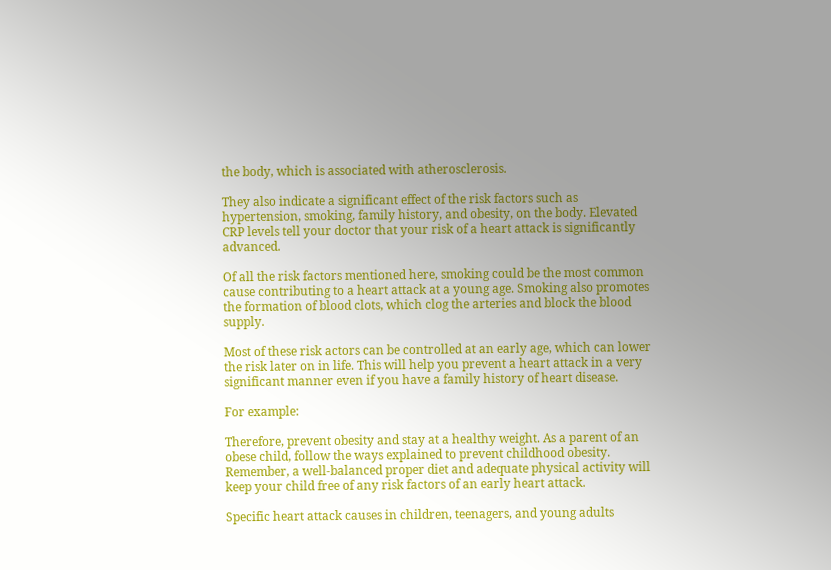the body, which is associated with atherosclerosis.

They also indicate a significant effect of the risk factors such as hypertension, smoking, family history, and obesity, on the body. Elevated CRP levels tell your doctor that your risk of a heart attack is significantly advanced.

Of all the risk factors mentioned here, smoking could be the most common cause contributing to a heart attack at a young age. Smoking also promotes the formation of blood clots, which clog the arteries and block the blood supply.

Most of these risk actors can be controlled at an early age, which can lower the risk later on in life. This will help you prevent a heart attack in a very significant manner even if you have a family history of heart disease.

For example:

Therefore, prevent obesity and stay at a healthy weight. As a parent of an obese child, follow the ways explained to prevent childhood obesity. Remember, a well-balanced proper diet and adequate physical activity will keep your child free of any risk factors of an early heart attack.

Specific heart attack causes in children, teenagers, and young adults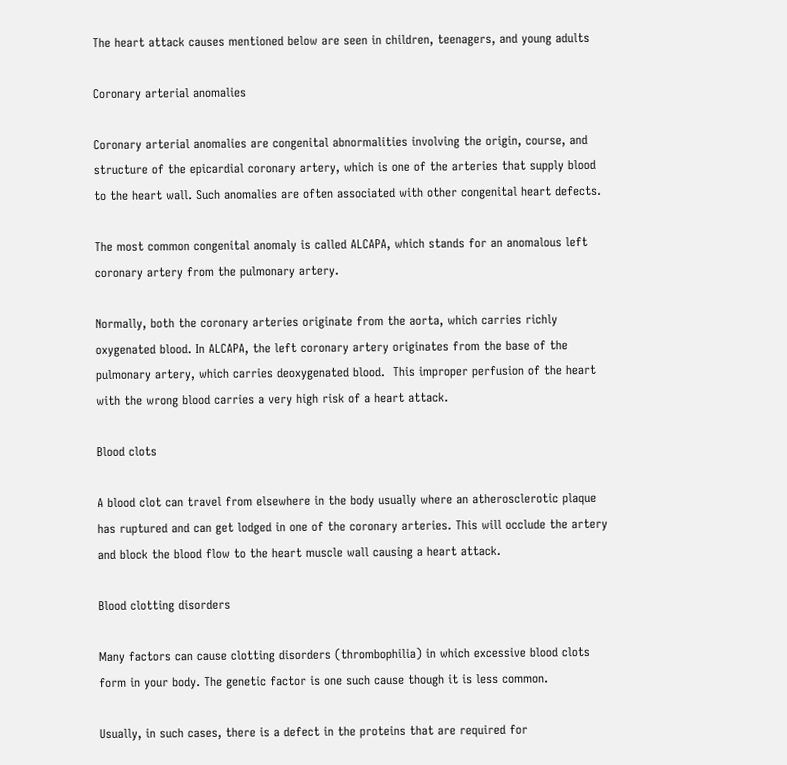The heart attack causes mentioned below are seen in children, teenagers, and young adults

Coronary arterial anomalies

Coronary arterial anomalies are congenital abnormalities involving the origin, course, and structure of the epicardial coronary artery, which is one of the arteries that supply blood to the heart wall. Such anomalies are often associated with other congenital heart defects.

The most common congenital anomaly is called ALCAPA, which stands for an anomalous left coronary artery from the pulmonary artery.

Normally, both the coronary arteries originate from the aorta, which carries richly oxygenated blood. In ALCAPA, the left coronary artery originates from the base of the pulmonary artery, which carries deoxygenated blood.  This improper perfusion of the heart with the wrong blood carries a very high risk of a heart attack.

Blood clots

A blood clot can travel from elsewhere in the body usually where an atherosclerotic plaque has ruptured and can get lodged in one of the coronary arteries. This will occlude the artery and block the blood flow to the heart muscle wall causing a heart attack.

Blood clotting disorders

Many factors can cause clotting disorders (thrombophilia) in which excessive blood clots form in your body. The genetic factor is one such cause though it is less common.

Usually, in such cases, there is a defect in the proteins that are required for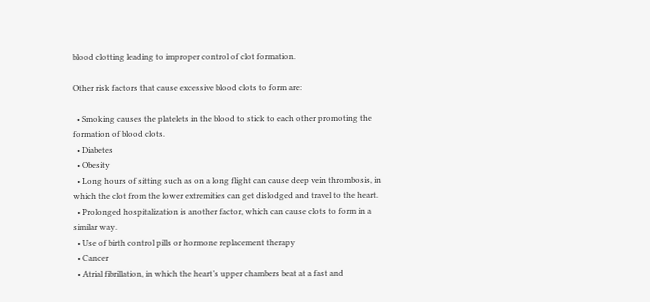blood clotting leading to improper control of clot formation.

Other risk factors that cause excessive blood clots to form are:

  • Smoking causes the platelets in the blood to stick to each other promoting the formation of blood clots.
  • Diabetes
  • Obesity
  • Long hours of sitting such as on a long flight can cause deep vein thrombosis, in which the clot from the lower extremities can get dislodged and travel to the heart.
  • Prolonged hospitalization is another factor, which can cause clots to form in a similar way.
  • Use of birth control pills or hormone replacement therapy
  • Cancer
  • Atrial fibrillation, in which the heart’s upper chambers beat at a fast and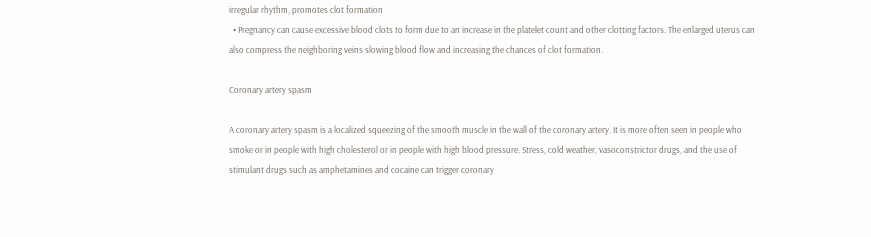irregular rhythm, promotes clot formation
  • Pregnancy can cause excessive blood clots to form due to an increase in the platelet count and other clotting factors. The enlarged uterus can also compress the neighboring veins slowing blood flow and increasing the chances of clot formation.

Coronary artery spasm

A coronary artery spasm is a localized squeezing of the smooth muscle in the wall of the coronary artery. It is more often seen in people who smoke or in people with high cholesterol or in people with high blood pressure. Stress, cold weather, vasoconstrictor drugs, and the use of stimulant drugs such as amphetamines and cocaine can trigger coronary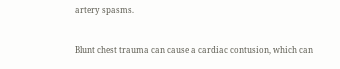artery spasms.


Blunt chest trauma can cause a cardiac contusion, which can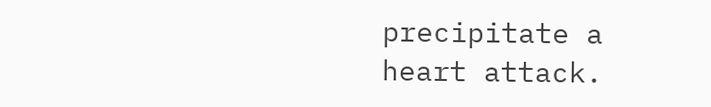precipitate a heart attack.